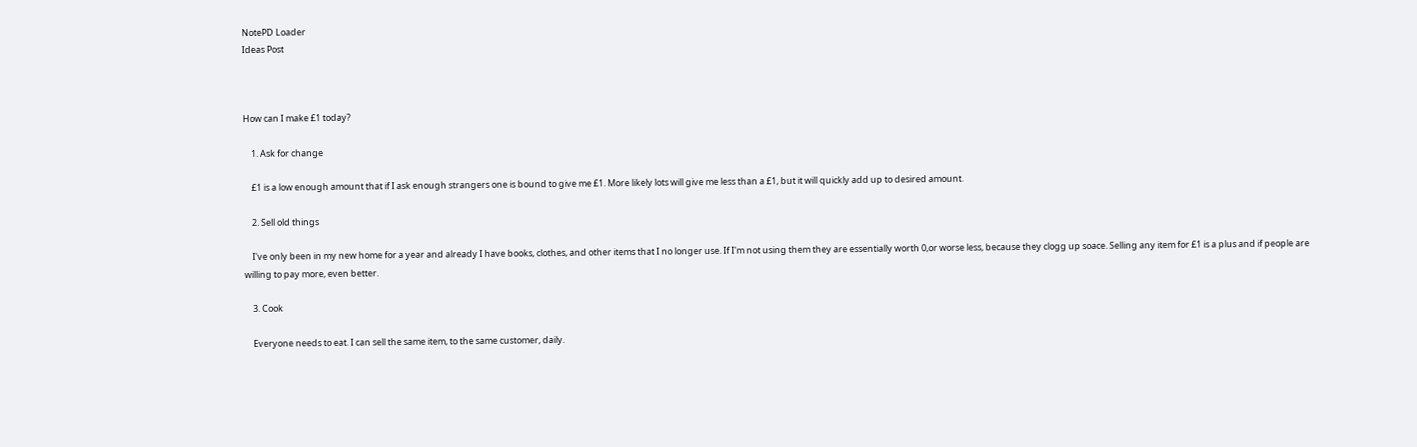NotePD Loader
Ideas Post



How can I make £1 today?

    1. Ask for change

    £1 is a low enough amount that if I ask enough strangers one is bound to give me £1. More likely lots will give me less than a £1, but it will quickly add up to desired amount.

    2. Sell old things

    I've only been in my new home for a year and already I have books, clothes, and other items that I no longer use. If I'm not using them they are essentially worth 0,or worse less, because they clogg up soace. Selling any item for £1 is a plus and if people are willing to pay more, even better.

    3. Cook

    Everyone needs to eat. I can sell the same item, to the same customer, daily.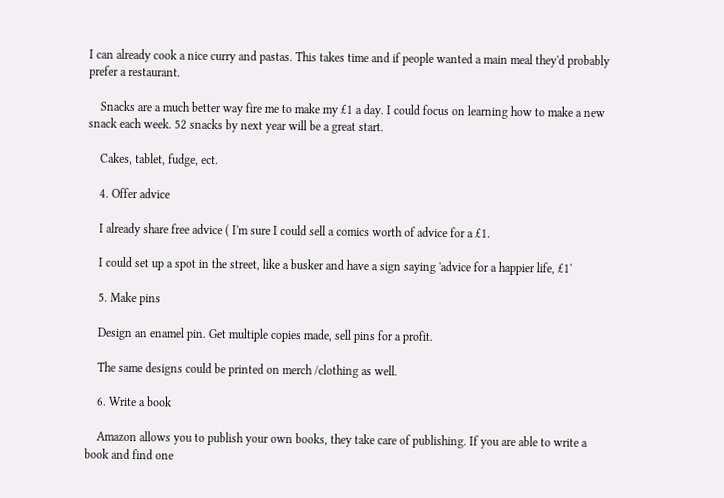I can already cook a nice curry and pastas. This takes time and if people wanted a main meal they'd probably prefer a restaurant.

    Snacks are a much better way fire me to make my £1 a day. I could focus on learning how to make a new snack each week. 52 snacks by next year will be a great start.

    Cakes, tablet, fudge, ect.

    4. Offer advice

    I already share free advice ( I'm sure I could sell a comics worth of advice for a £1.

    I could set up a spot in the street, like a busker and have a sign saying 'advice for a happier life, £1'

    5. Make pins

    Design an enamel pin. Get multiple copies made, sell pins for a profit.

    The same designs could be printed on merch /clothing as well.

    6. Write a book

    Amazon allows you to publish your own books, they take care of publishing. If you are able to write a book and find one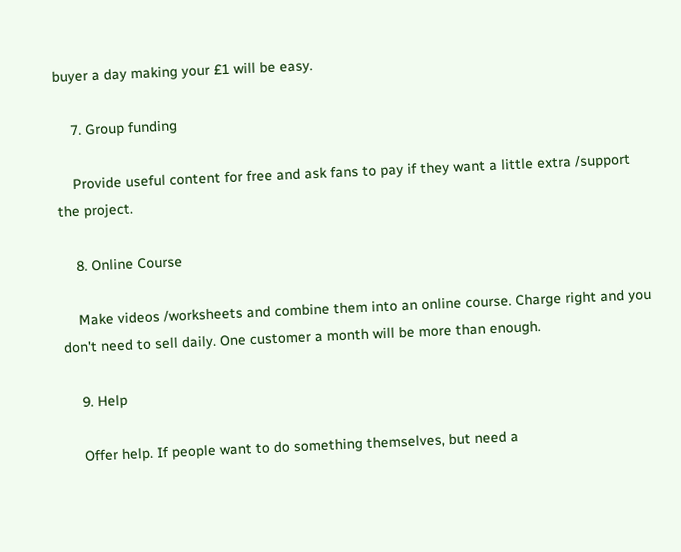buyer a day making your £1 will be easy.

    7. Group funding

    Provide useful content for free and ask fans to pay if they want a little extra /support the project.

    8. Online Course

    Make videos /worksheets and combine them into an online course. Charge right and you don't need to sell daily. One customer a month will be more than enough.

    9. Help

    Offer help. If people want to do something themselves, but need a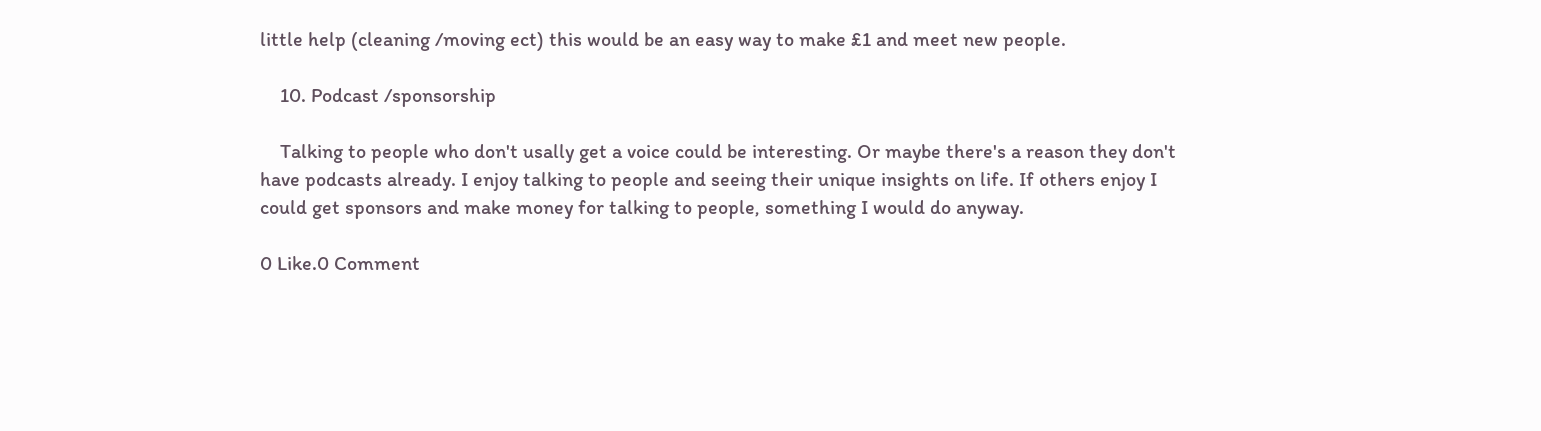little help (cleaning /moving ect) this would be an easy way to make £1 and meet new people.

    10. Podcast /sponsorship

    Talking to people who don't usally get a voice could be interesting. Or maybe there's a reason they don't have podcasts already. I enjoy talking to people and seeing their unique insights on life. If others enjoy I could get sponsors and make money for talking to people, something I would do anyway.

0 Like.0 Comment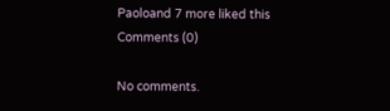Paoloand 7 more liked this
Comments (0)

No comments.